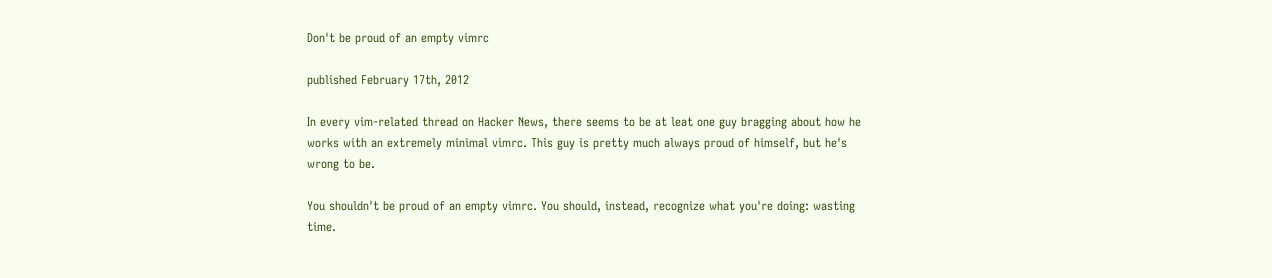Don't be proud of an empty vimrc

published February 17th, 2012

In every vim-related thread on Hacker News, there seems to be at leat one guy bragging about how he works with an extremely minimal vimrc. This guy is pretty much always proud of himself, but he's wrong to be.

You shouldn't be proud of an empty vimrc. You should, instead, recognize what you're doing: wasting time.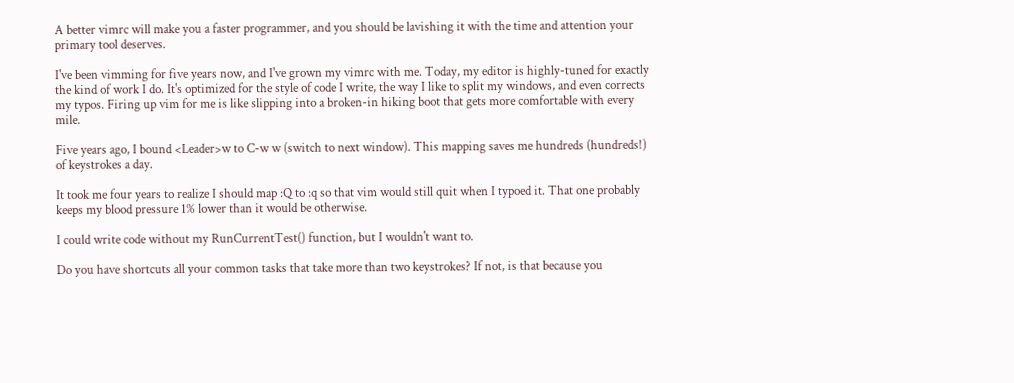A better vimrc will make you a faster programmer, and you should be lavishing it with the time and attention your primary tool deserves.

I've been vimming for five years now, and I've grown my vimrc with me. Today, my editor is highly-tuned for exactly the kind of work I do. It's optimized for the style of code I write, the way I like to split my windows, and even corrects my typos. Firing up vim for me is like slipping into a broken-in hiking boot that gets more comfortable with every mile.

Five years ago, I bound <Leader>w to C-w w (switch to next window). This mapping saves me hundreds (hundreds!) of keystrokes a day.

It took me four years to realize I should map :Q to :q so that vim would still quit when I typoed it. That one probably keeps my blood pressure 1% lower than it would be otherwise.

I could write code without my RunCurrentTest() function, but I wouldn't want to.

Do you have shortcuts all your common tasks that take more than two keystrokes? If not, is that because you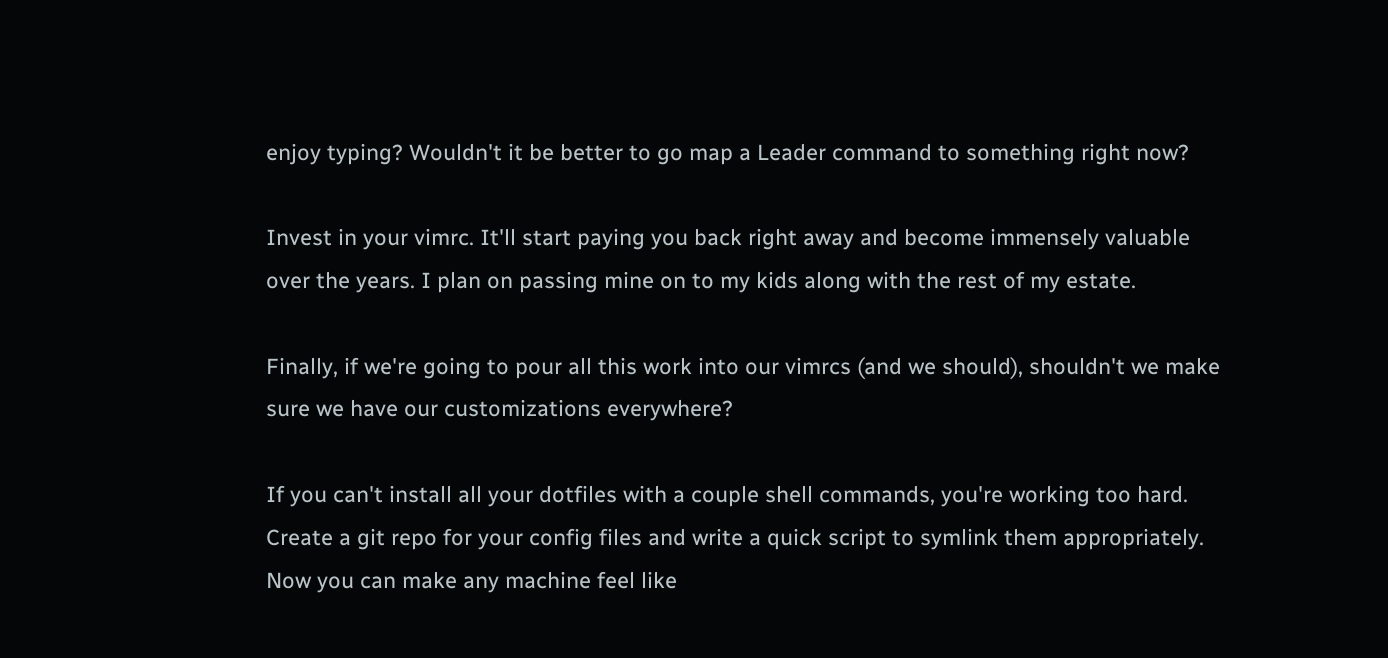enjoy typing? Wouldn't it be better to go map a Leader command to something right now?

Invest in your vimrc. It'll start paying you back right away and become immensely valuable over the years. I plan on passing mine on to my kids along with the rest of my estate.

Finally, if we're going to pour all this work into our vimrcs (and we should), shouldn't we make sure we have our customizations everywhere?

If you can't install all your dotfiles with a couple shell commands, you're working too hard. Create a git repo for your config files and write a quick script to symlink them appropriately. Now you can make any machine feel like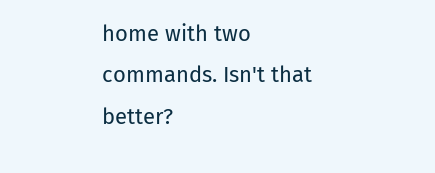home with two commands. Isn't that better?